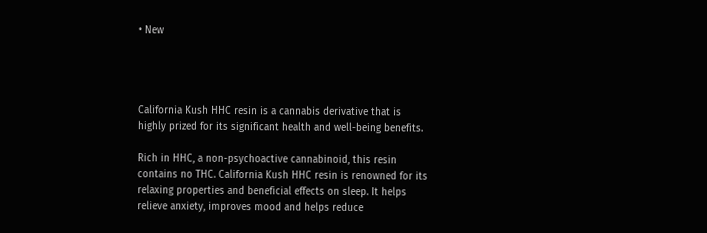• New




California Kush HHC resin is a cannabis derivative that is highly prized for its significant health and well-being benefits.

Rich in HHC, a non-psychoactive cannabinoid, this resin contains no THC. California Kush HHC resin is renowned for its relaxing properties and beneficial effects on sleep. It helps relieve anxiety, improves mood and helps reduce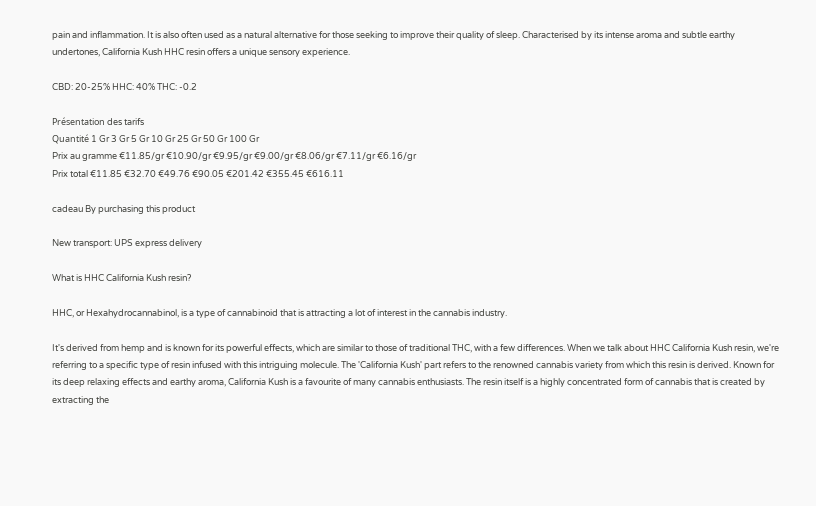pain and inflammation. It is also often used as a natural alternative for those seeking to improve their quality of sleep. Characterised by its intense aroma and subtle earthy undertones, California Kush HHC resin offers a unique sensory experience.

CBD: 20-25% HHC: 40% THC: -0.2

Présentation des tarifs
Quantité 1 Gr 3 Gr 5 Gr 10 Gr 25 Gr 50 Gr 100 Gr
Prix au gramme €11.85/gr €10.90/gr €9.95/gr €9.00/gr €8.06/gr €7.11/gr €6.16/gr
Prix total €11.85 €32.70 €49.76 €90.05 €201.42 €355.45 €616.11

cadeau By purchasing this product

New transport: UPS express delivery

What is HHC California Kush resin?

HHC, or Hexahydrocannabinol, is a type of cannabinoid that is attracting a lot of interest in the cannabis industry.

It's derived from hemp and is known for its powerful effects, which are similar to those of traditional THC, with a few differences. When we talk about HHC California Kush resin, we're referring to a specific type of resin infused with this intriguing molecule. The 'California Kush' part refers to the renowned cannabis variety from which this resin is derived. Known for its deep relaxing effects and earthy aroma, California Kush is a favourite of many cannabis enthusiasts. The resin itself is a highly concentrated form of cannabis that is created by extracting the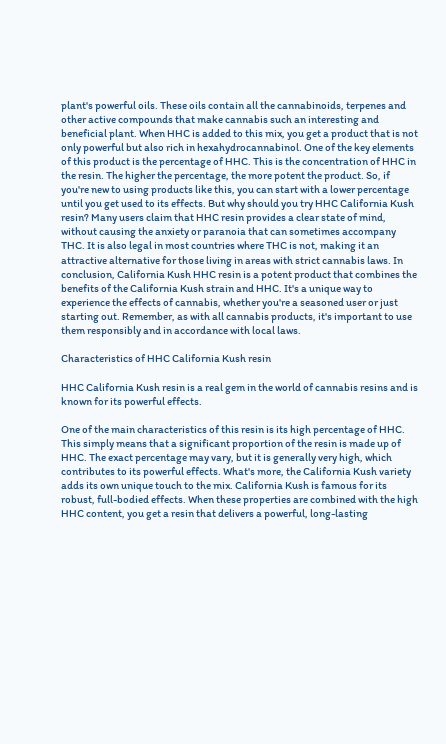plant's powerful oils. These oils contain all the cannabinoids, terpenes and other active compounds that make cannabis such an interesting and beneficial plant. When HHC is added to this mix, you get a product that is not only powerful but also rich in hexahydrocannabinol. One of the key elements of this product is the percentage of HHC. This is the concentration of HHC in the resin. The higher the percentage, the more potent the product. So, if you're new to using products like this, you can start with a lower percentage until you get used to its effects. But why should you try HHC California Kush resin? Many users claim that HHC resin provides a clear state of mind, without causing the anxiety or paranoia that can sometimes accompany THC. It is also legal in most countries where THC is not, making it an attractive alternative for those living in areas with strict cannabis laws. In conclusion, California Kush HHC resin is a potent product that combines the benefits of the California Kush strain and HHC. It's a unique way to experience the effects of cannabis, whether you're a seasoned user or just starting out. Remember, as with all cannabis products, it's important to use them responsibly and in accordance with local laws.

Characteristics of HHC California Kush resin

HHC California Kush resin is a real gem in the world of cannabis resins and is known for its powerful effects.

One of the main characteristics of this resin is its high percentage of HHC. This simply means that a significant proportion of the resin is made up of HHC. The exact percentage may vary, but it is generally very high, which contributes to its powerful effects. What's more, the California Kush variety adds its own unique touch to the mix. California Kush is famous for its robust, full-bodied effects. When these properties are combined with the high HHC content, you get a resin that delivers a powerful, long-lasting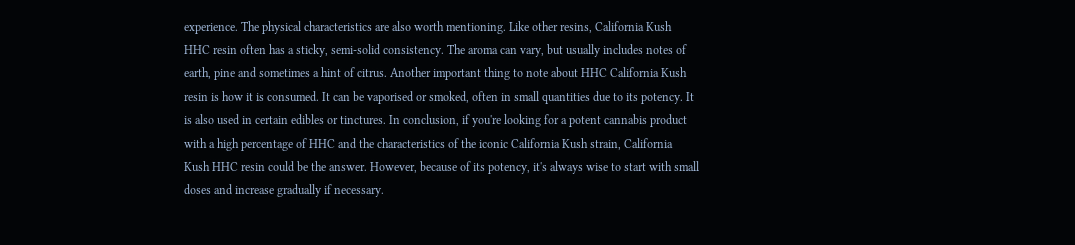experience. The physical characteristics are also worth mentioning. Like other resins, California Kush HHC resin often has a sticky, semi-solid consistency. The aroma can vary, but usually includes notes of earth, pine and sometimes a hint of citrus. Another important thing to note about HHC California Kush resin is how it is consumed. It can be vaporised or smoked, often in small quantities due to its potency. It is also used in certain edibles or tinctures. In conclusion, if you're looking for a potent cannabis product with a high percentage of HHC and the characteristics of the iconic California Kush strain, California Kush HHC resin could be the answer. However, because of its potency, it's always wise to start with small doses and increase gradually if necessary.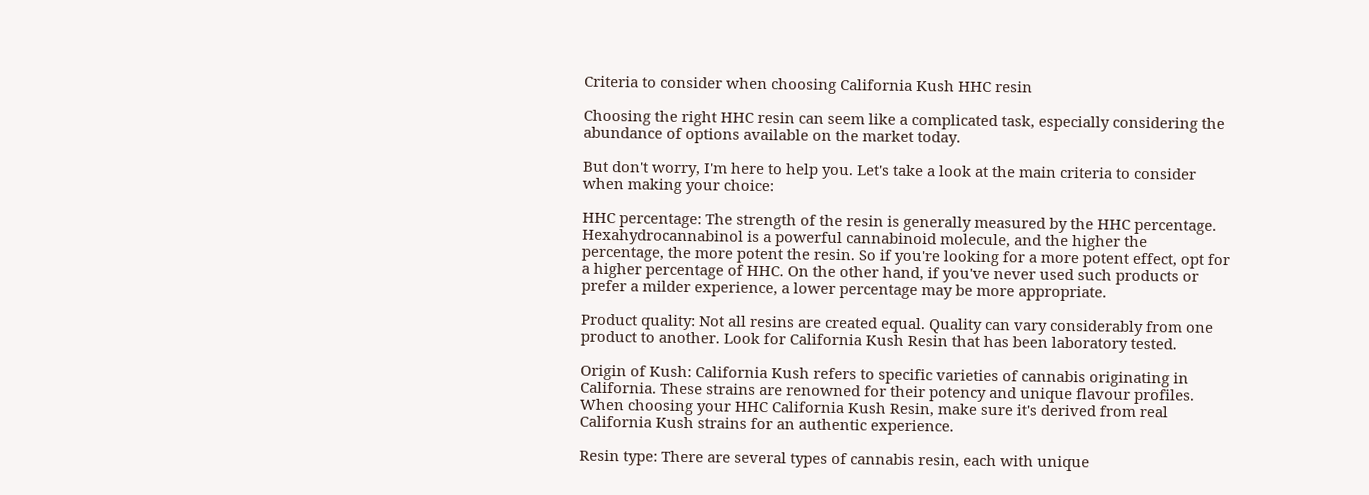Criteria to consider when choosing California Kush HHC resin

Choosing the right HHC resin can seem like a complicated task, especially considering the abundance of options available on the market today.

But don't worry, I'm here to help you. Let's take a look at the main criteria to consider when making your choice:

HHC percentage: The strength of the resin is generally measured by the HHC percentage. Hexahydrocannabinol is a powerful cannabinoid molecule, and the higher the percentage, the more potent the resin. So if you're looking for a more potent effect, opt for a higher percentage of HHC. On the other hand, if you've never used such products or prefer a milder experience, a lower percentage may be more appropriate.

Product quality: Not all resins are created equal. Quality can vary considerably from one product to another. Look for California Kush Resin that has been laboratory tested.

Origin of Kush: California Kush refers to specific varieties of cannabis originating in California. These strains are renowned for their potency and unique flavour profiles. When choosing your HHC California Kush Resin, make sure it's derived from real California Kush strains for an authentic experience.

Resin type: There are several types of cannabis resin, each with unique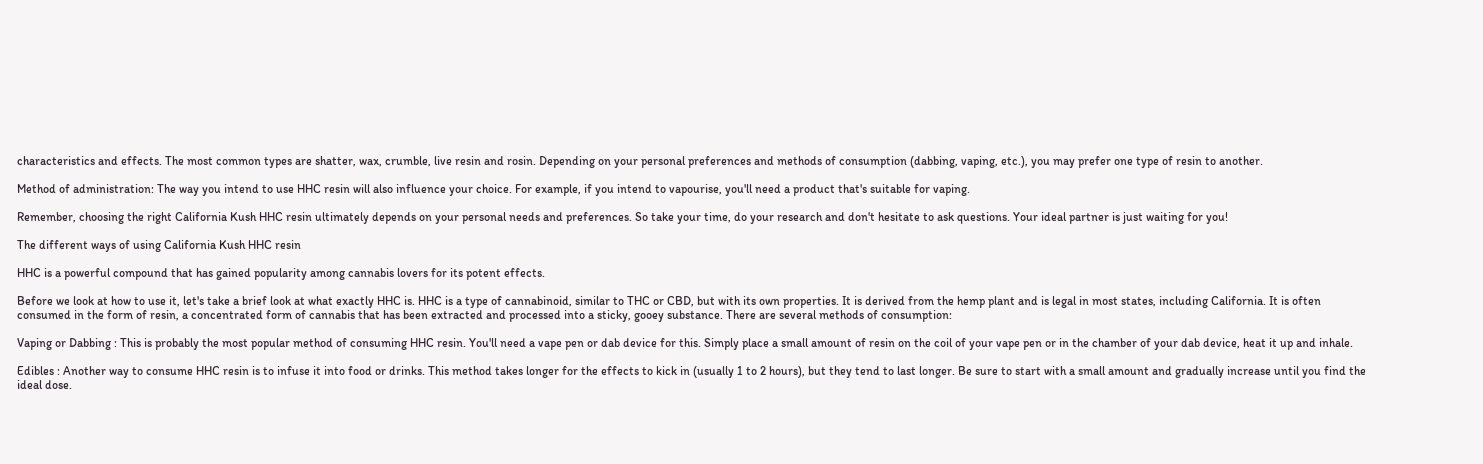characteristics and effects. The most common types are shatter, wax, crumble, live resin and rosin. Depending on your personal preferences and methods of consumption (dabbing, vaping, etc.), you may prefer one type of resin to another.

Method of administration: The way you intend to use HHC resin will also influence your choice. For example, if you intend to vapourise, you'll need a product that's suitable for vaping.

Remember, choosing the right California Kush HHC resin ultimately depends on your personal needs and preferences. So take your time, do your research and don't hesitate to ask questions. Your ideal partner is just waiting for you!

The different ways of using California Kush HHC resin

HHC is a powerful compound that has gained popularity among cannabis lovers for its potent effects.

Before we look at how to use it, let's take a brief look at what exactly HHC is. HHC is a type of cannabinoid, similar to THC or CBD, but with its own properties. It is derived from the hemp plant and is legal in most states, including California. It is often consumed in the form of resin, a concentrated form of cannabis that has been extracted and processed into a sticky, gooey substance. There are several methods of consumption:

Vaping or Dabbing : This is probably the most popular method of consuming HHC resin. You'll need a vape pen or dab device for this. Simply place a small amount of resin on the coil of your vape pen or in the chamber of your dab device, heat it up and inhale.

Edibles : Another way to consume HHC resin is to infuse it into food or drinks. This method takes longer for the effects to kick in (usually 1 to 2 hours), but they tend to last longer. Be sure to start with a small amount and gradually increase until you find the ideal dose.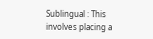Sublingual : This involves placing a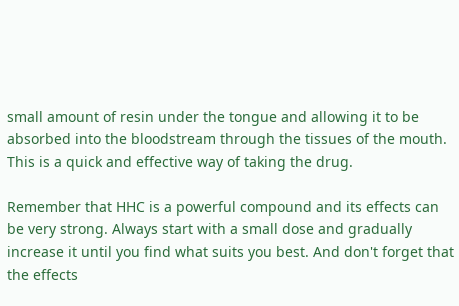small amount of resin under the tongue and allowing it to be absorbed into the bloodstream through the tissues of the mouth. This is a quick and effective way of taking the drug.

Remember that HHC is a powerful compound and its effects can be very strong. Always start with a small dose and gradually increase it until you find what suits you best. And don't forget that the effects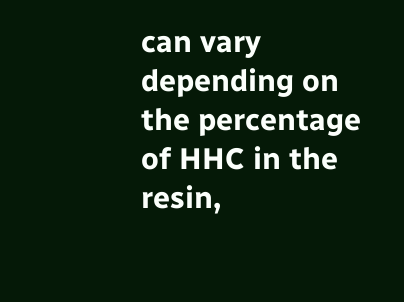can vary depending on the percentage of HHC in the resin,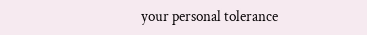your personal tolerance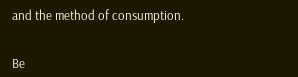and the method of consumption.


Be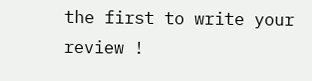the first to write your review !